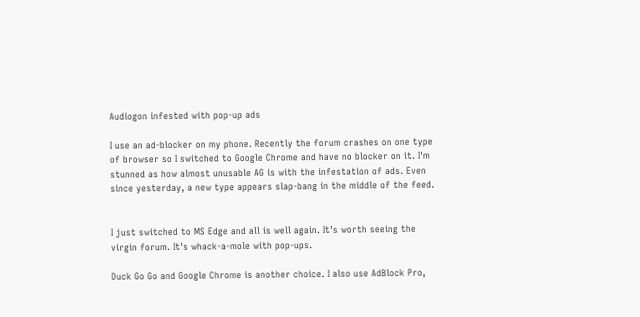Audiogon infested with pop-up ads

I use an ad-blocker on my phone. Recently the forum crashes on one type of browser so I switched to Google Chrome and have no blocker on it. I'm stunned as how almost unusable AG is with the infestation of ads. Even since yesterday, a new type appears slap-bang in the middle of the feed.


I just switched to MS Edge and all is well again. It's worth seeing the virgin forum. It's whack-a-mole with pop-ups.

Duck Go Go and Google Chrome is another choice. I also use AdBlock Pro,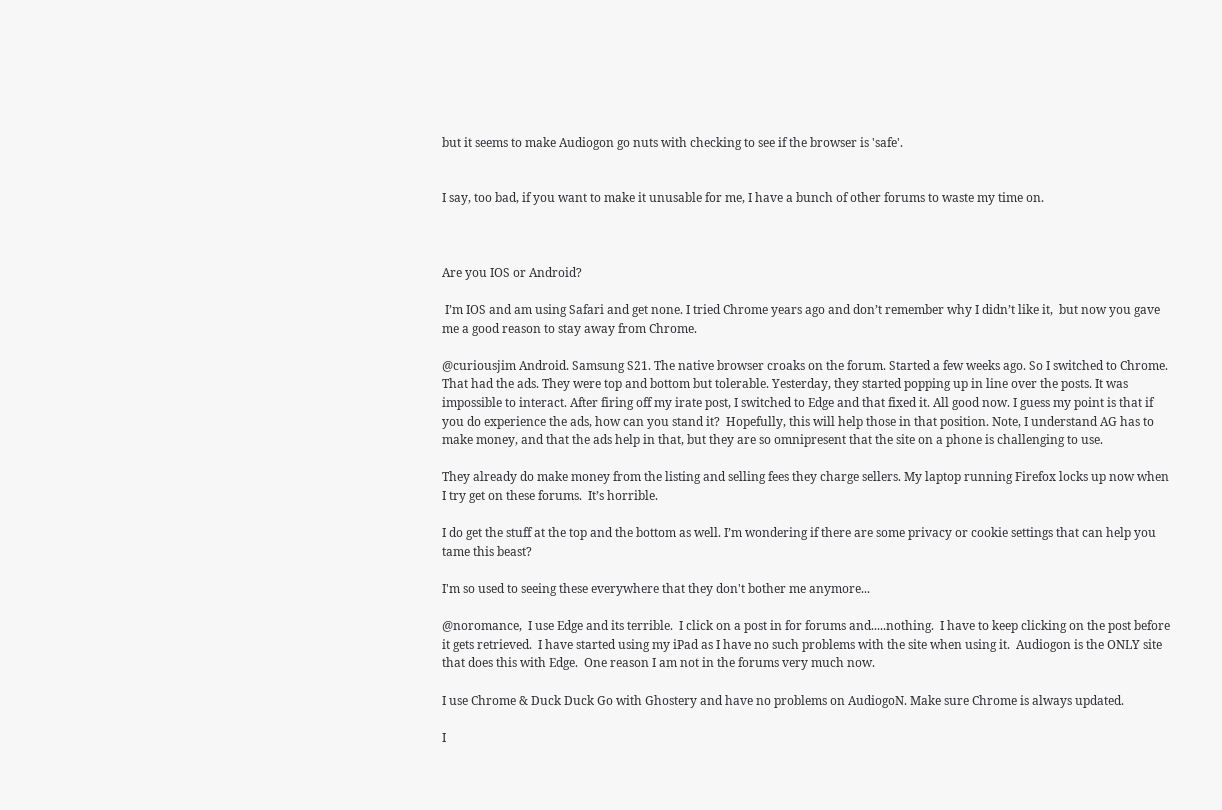but it seems to make Audiogon go nuts with checking to see if the browser is 'safe'.


I say, too bad, if you want to make it unusable for me, I have a bunch of other forums to waste my time on.



Are you IOS or Android?

 I’m IOS and am using Safari and get none. I tried Chrome years ago and don’t remember why I didn’t like it,  but now you gave me a good reason to stay away from Chrome.

@curiousjim Android. Samsung S21. The native browser croaks on the forum. Started a few weeks ago. So I switched to Chrome. That had the ads. They were top and bottom but tolerable. Yesterday, they started popping up in line over the posts. It was impossible to interact. After firing off my irate post, I switched to Edge and that fixed it. All good now. I guess my point is that if you do experience the ads, how can you stand it?  Hopefully, this will help those in that position. Note, I understand AG has to make money, and that the ads help in that, but they are so omnipresent that the site on a phone is challenging to use.

They already do make money from the listing and selling fees they charge sellers. My laptop running Firefox locks up now when I try get on these forums.  It’s horrible.

I do get the stuff at the top and the bottom as well. I’m wondering if there are some privacy or cookie settings that can help you tame this beast?

I'm so used to seeing these everywhere that they don't bother me anymore...

@noromance,  I use Edge and its terrible.  I click on a post in for forums and.....nothing.  I have to keep clicking on the post before it gets retrieved.  I have started using my iPad as I have no such problems with the site when using it.  Audiogon is the ONLY site that does this with Edge.  One reason I am not in the forums very much now.

I use Chrome & Duck Duck Go with Ghostery and have no problems on AudiogoN. Make sure Chrome is always updated.

I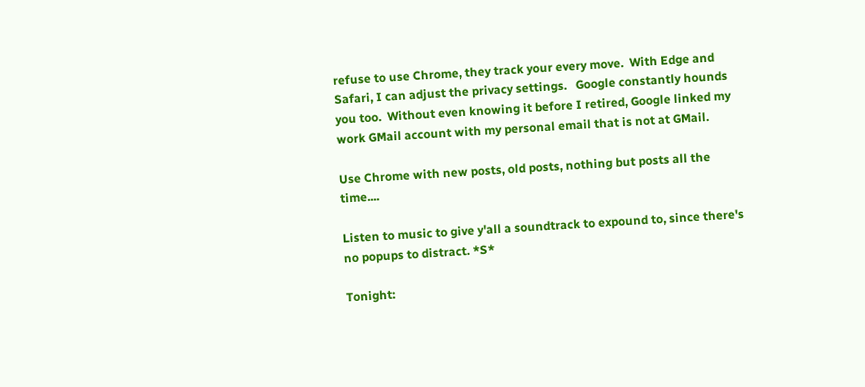refuse to use Chrome, they track your every move.  With Edge and Safari, I can adjust the privacy settings.   Google constantly hounds you too.  Without even knowing it before I retired, Google linked my work GMail account with my personal email that is not at GMail.

Use Chrome with new posts, old posts, nothing but posts all the time....

Listen to music to give y'all a soundtrack to expound to, since there's no popups to distract. *S*

Tonight: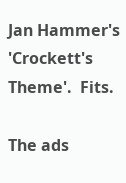Jan Hammer's 'Crockett's Theme'.  Fits.

The ads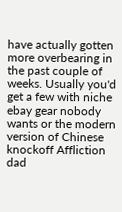have actually gotten more overbearing in the past couple of weeks. Usually you'd get a few with niche ebay gear nobody wants or the modern version of Chinese knockoff Affliction dad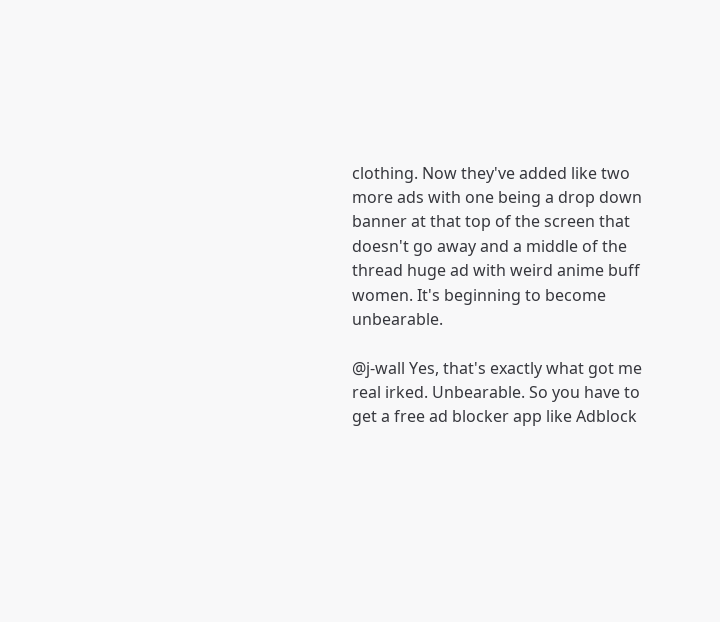clothing. Now they've added like two more ads with one being a drop down banner at that top of the screen that doesn't go away and a middle of the thread huge ad with weird anime buff women. It's beginning to become unbearable.

@j-wall Yes, that's exactly what got me real irked. Unbearable. So you have to get a free ad blocker app like Adblock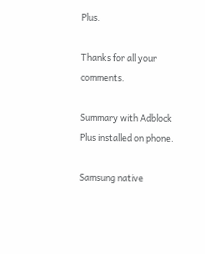Plus.

Thanks for all your comments.

Summary with Adblock Plus installed on phone.

Samsung native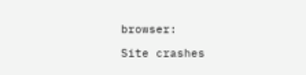browser:

Site crashes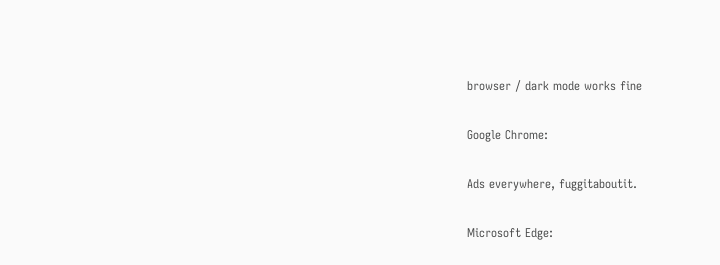browser / dark mode works fine

Google Chrome:

Ads everywhere, fuggitaboutit.

Microsoft Edge: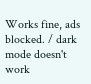Works fine, ads blocked. / dark mode doesn't work